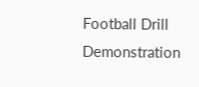Football Drill Demonstration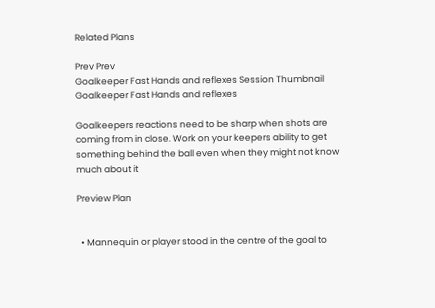Related Plans

Prev Prev
Goalkeeper Fast Hands and reflexes Session Thumbnail
Goalkeeper Fast Hands and reflexes

Goalkeepers reactions need to be sharp when shots are coming from in close. Work on your keepers ability to get something behind the ball even when they might not know much about it

Preview Plan


  • Mannequin or player stood in the centre of the goal to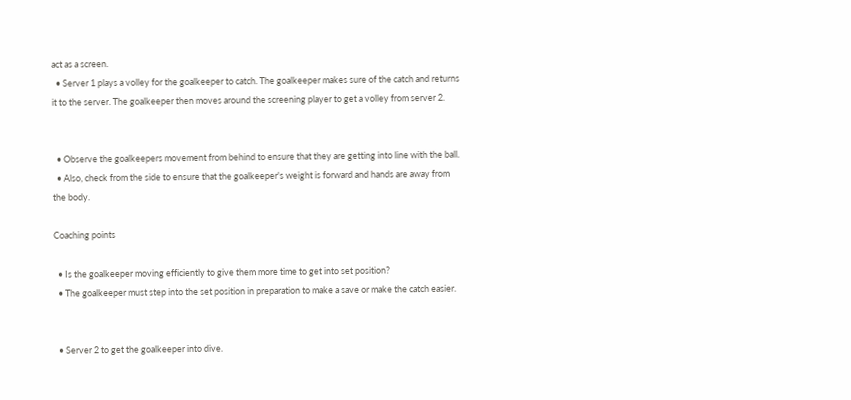act as a screen.
  • Server 1 plays a volley for the goalkeeper to catch. The goalkeeper makes sure of the catch and returns it to the server. The goalkeeper then moves around the screening player to get a volley from server 2.


  • Observe the goalkeepers movement from behind to ensure that they are getting into line with the ball.
  • Also, check from the side to ensure that the goalkeeper's weight is forward and hands are away from the body.

Coaching points

  • Is the goalkeeper moving efficiently to give them more time to get into set position?
  • The goalkeeper must step into the set position in preparation to make a save or make the catch easier.


  • Server 2 to get the goalkeeper into dive.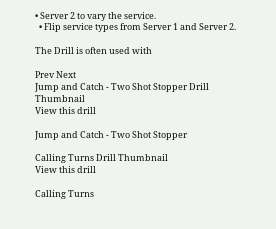• Server 2 to vary the service.
  • Flip service types from Server 1 and Server 2.

The Drill is often used with

Prev Next
Jump and Catch - Two Shot Stopper Drill Thumbnail
View this drill

Jump and Catch - Two Shot Stopper

Calling Turns Drill Thumbnail
View this drill

Calling Turns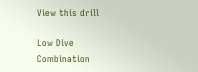View this drill

Low Dive Combination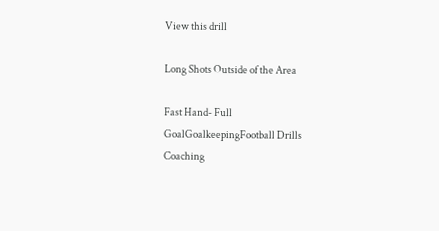View this drill

Long Shots Outside of the Area

Fast Hand- Full GoalGoalkeepingFootball Drills Coaching